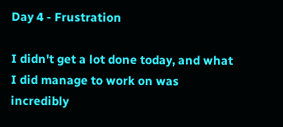Day 4 - Frustration

I didn't get a lot done today, and what I did manage to work on was incredibly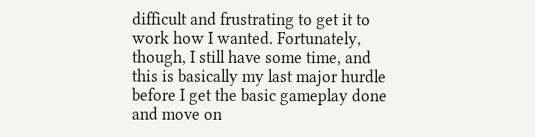difficult and frustrating to get it to work how I wanted. Fortunately, though, I still have some time, and this is basically my last major hurdle before I get the basic gameplay done and move on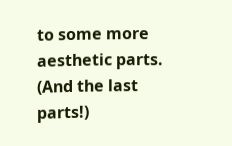to some more aesthetic parts. (And the last parts!)